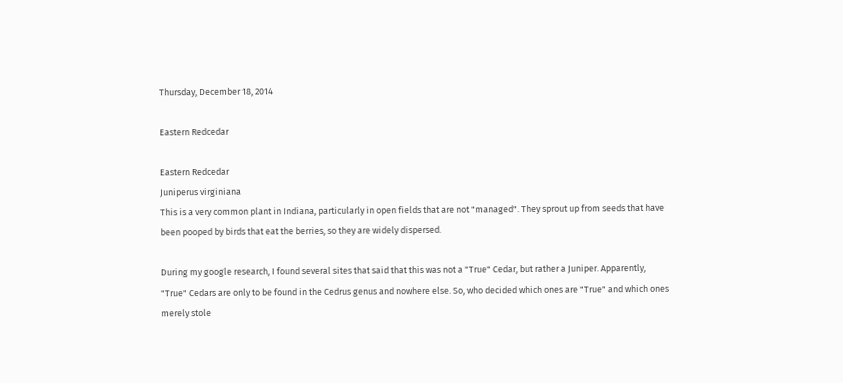Thursday, December 18, 2014

Eastern Redcedar

Eastern Redcedar
Juniperus virginiana
This is a very common plant in Indiana, particularly in open fields that are not "managed". They sprout up from seeds that have been pooped by birds that eat the berries, so they are widely dispersed.

During my google research, I found several sites that said that this was not a "True" Cedar, but rather a Juniper. Apparently, "True" Cedars are only to be found in the Cedrus genus and nowhere else. So, who decided which ones are "True" and which ones merely stole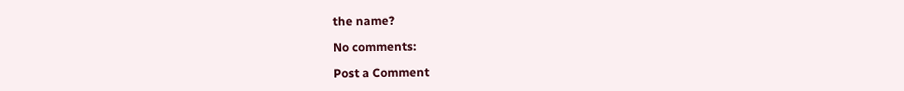the name?

No comments:

Post a Comment